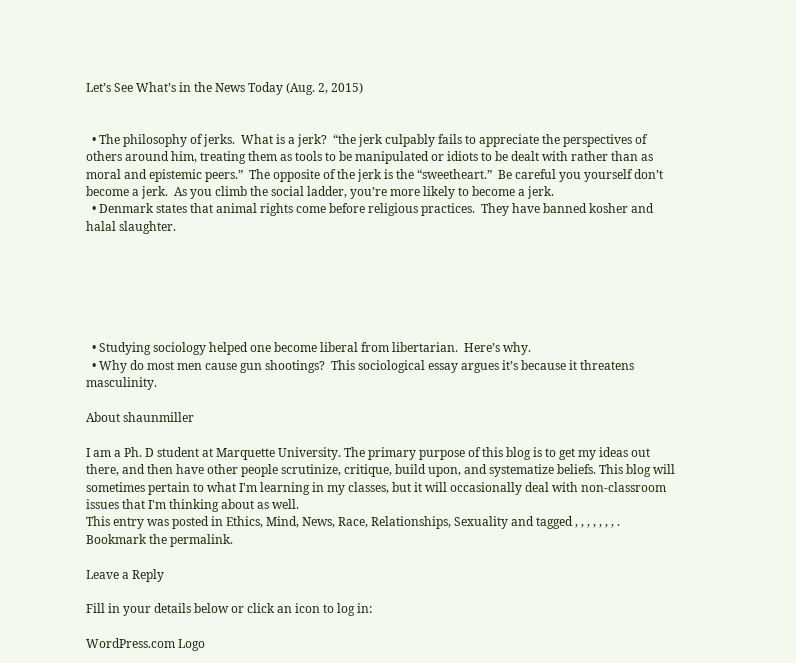Let’s See What’s in the News Today (Aug. 2, 2015)


  • The philosophy of jerks.  What is a jerk?  “the jerk culpably fails to appreciate the perspectives of others around him, treating them as tools to be manipulated or idiots to be dealt with rather than as moral and epistemic peers.”  The opposite of the jerk is the “sweetheart.”  Be careful you yourself don’t become a jerk.  As you climb the social ladder, you’re more likely to become a jerk.
  • Denmark states that animal rights come before religious practices.  They have banned kosher and halal slaughter.






  • Studying sociology helped one become liberal from libertarian.  Here’s why.
  • Why do most men cause gun shootings?  This sociological essay argues it’s because it threatens masculinity.

About shaunmiller

I am a Ph. D student at Marquette University. The primary purpose of this blog is to get my ideas out there, and then have other people scrutinize, critique, build upon, and systematize beliefs. This blog will sometimes pertain to what I'm learning in my classes, but it will occasionally deal with non-classroom issues that I'm thinking about as well.
This entry was posted in Ethics, Mind, News, Race, Relationships, Sexuality and tagged , , , , , , , . Bookmark the permalink.

Leave a Reply

Fill in your details below or click an icon to log in:

WordPress.com Logo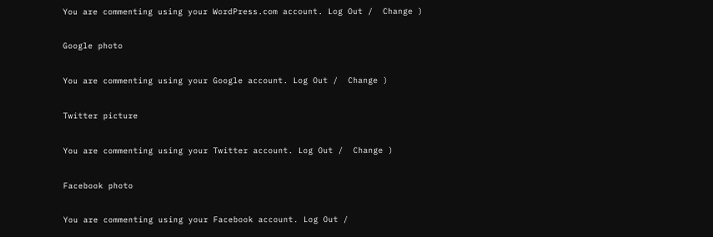You are commenting using your WordPress.com account. Log Out /  Change )

Google photo

You are commenting using your Google account. Log Out /  Change )

Twitter picture

You are commenting using your Twitter account. Log Out /  Change )

Facebook photo

You are commenting using your Facebook account. Log Out /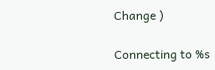Change )

Connecting to %s